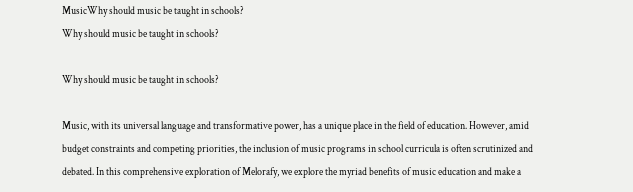MusicWhy should music be taught in schools?
Why should music be taught in schools?

Why should music be taught in schools?

Music, with its universal language and transformative power, has a unique place in the field of education. However, amid budget constraints and competing priorities, the inclusion of music programs in school curricula is often scrutinized and debated. In this comprehensive exploration of Melorafy, we explore the myriad benefits of music education and make a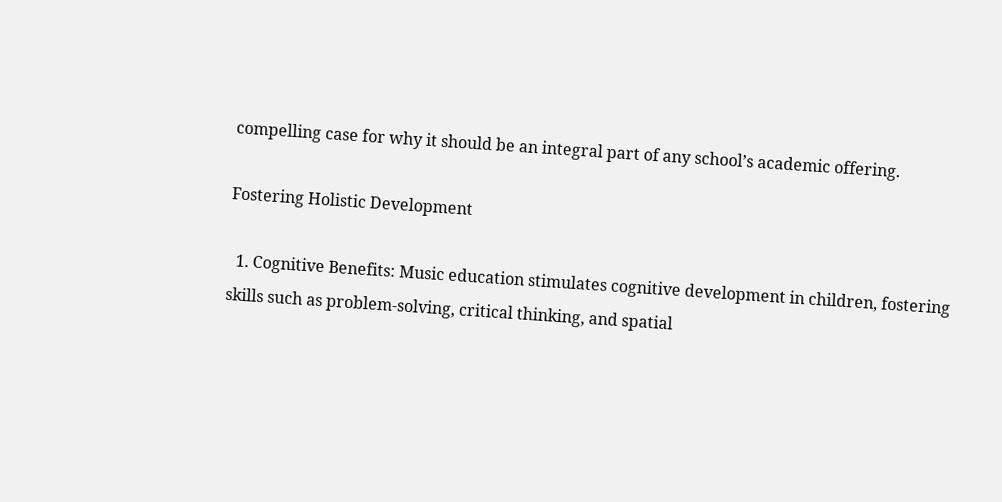compelling case for why it should be an integral part of any school’s academic offering.

Fostering Holistic Development

  1. Cognitive Benefits: Music education stimulates cognitive development in children, fostering skills such as problem-solving, critical thinking, and spatial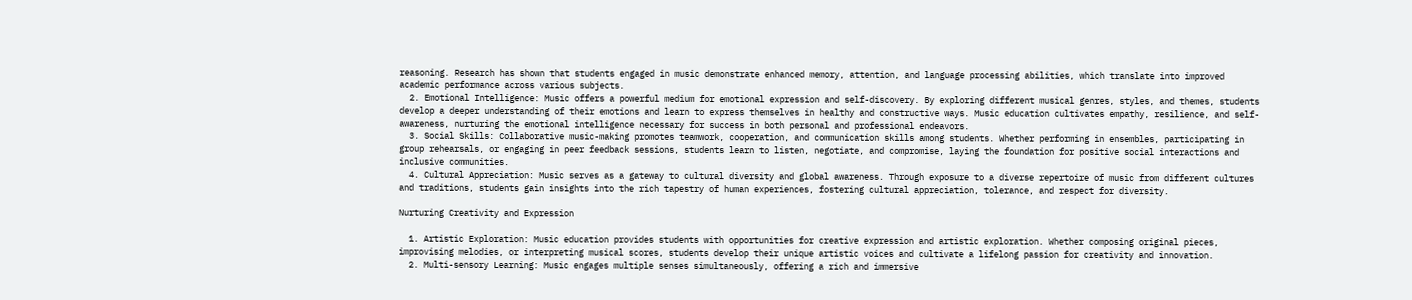reasoning. Research has shown that students engaged in music demonstrate enhanced memory, attention, and language processing abilities, which translate into improved academic performance across various subjects.
  2. Emotional Intelligence: Music offers a powerful medium for emotional expression and self-discovery. By exploring different musical genres, styles, and themes, students develop a deeper understanding of their emotions and learn to express themselves in healthy and constructive ways. Music education cultivates empathy, resilience, and self-awareness, nurturing the emotional intelligence necessary for success in both personal and professional endeavors.
  3. Social Skills: Collaborative music-making promotes teamwork, cooperation, and communication skills among students. Whether performing in ensembles, participating in group rehearsals, or engaging in peer feedback sessions, students learn to listen, negotiate, and compromise, laying the foundation for positive social interactions and inclusive communities.
  4. Cultural Appreciation: Music serves as a gateway to cultural diversity and global awareness. Through exposure to a diverse repertoire of music from different cultures and traditions, students gain insights into the rich tapestry of human experiences, fostering cultural appreciation, tolerance, and respect for diversity.

Nurturing Creativity and Expression

  1. Artistic Exploration: Music education provides students with opportunities for creative expression and artistic exploration. Whether composing original pieces, improvising melodies, or interpreting musical scores, students develop their unique artistic voices and cultivate a lifelong passion for creativity and innovation.
  2. Multi-sensory Learning: Music engages multiple senses simultaneously, offering a rich and immersive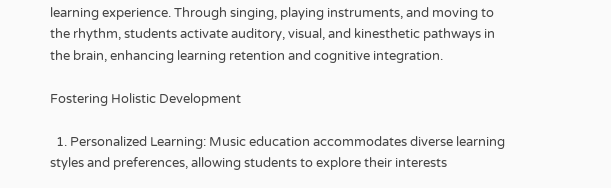learning experience. Through singing, playing instruments, and moving to the rhythm, students activate auditory, visual, and kinesthetic pathways in the brain, enhancing learning retention and cognitive integration.

Fostering Holistic Development

  1. Personalized Learning: Music education accommodates diverse learning styles and preferences, allowing students to explore their interests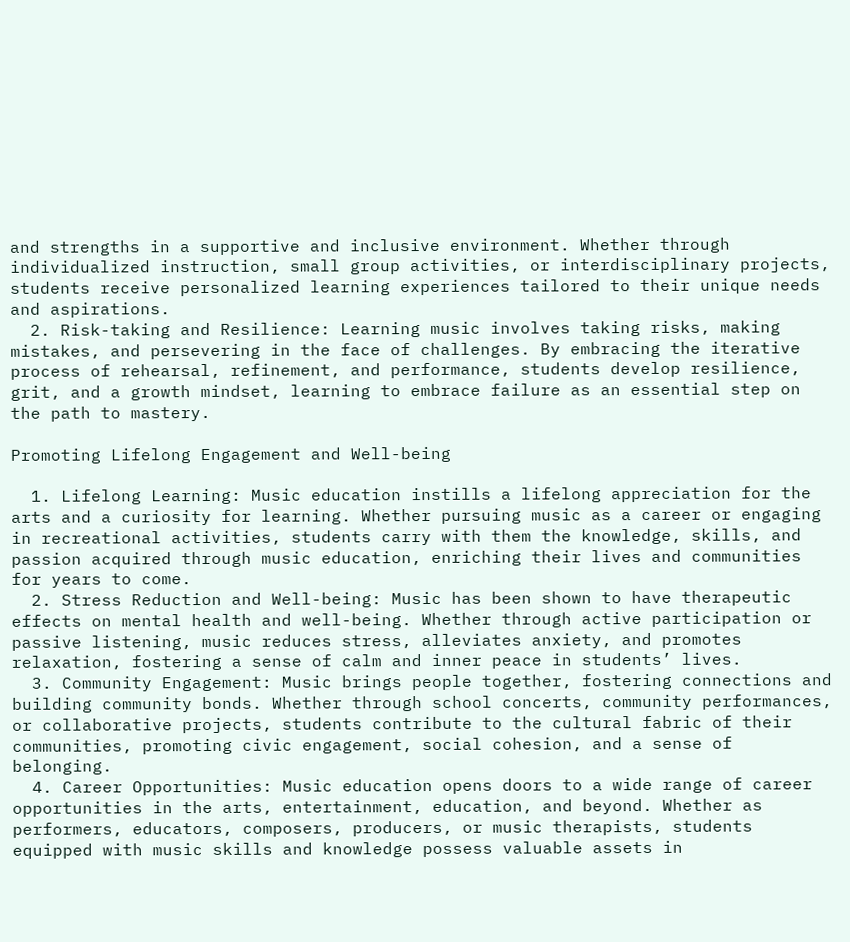and strengths in a supportive and inclusive environment. Whether through individualized instruction, small group activities, or interdisciplinary projects, students receive personalized learning experiences tailored to their unique needs and aspirations.
  2. Risk-taking and Resilience: Learning music involves taking risks, making mistakes, and persevering in the face of challenges. By embracing the iterative process of rehearsal, refinement, and performance, students develop resilience, grit, and a growth mindset, learning to embrace failure as an essential step on the path to mastery.

Promoting Lifelong Engagement and Well-being

  1. Lifelong Learning: Music education instills a lifelong appreciation for the arts and a curiosity for learning. Whether pursuing music as a career or engaging in recreational activities, students carry with them the knowledge, skills, and passion acquired through music education, enriching their lives and communities for years to come.
  2. Stress Reduction and Well-being: Music has been shown to have therapeutic effects on mental health and well-being. Whether through active participation or passive listening, music reduces stress, alleviates anxiety, and promotes relaxation, fostering a sense of calm and inner peace in students’ lives.
  3. Community Engagement: Music brings people together, fostering connections and building community bonds. Whether through school concerts, community performances, or collaborative projects, students contribute to the cultural fabric of their communities, promoting civic engagement, social cohesion, and a sense of belonging.
  4. Career Opportunities: Music education opens doors to a wide range of career opportunities in the arts, entertainment, education, and beyond. Whether as performers, educators, composers, producers, or music therapists, students equipped with music skills and knowledge possess valuable assets in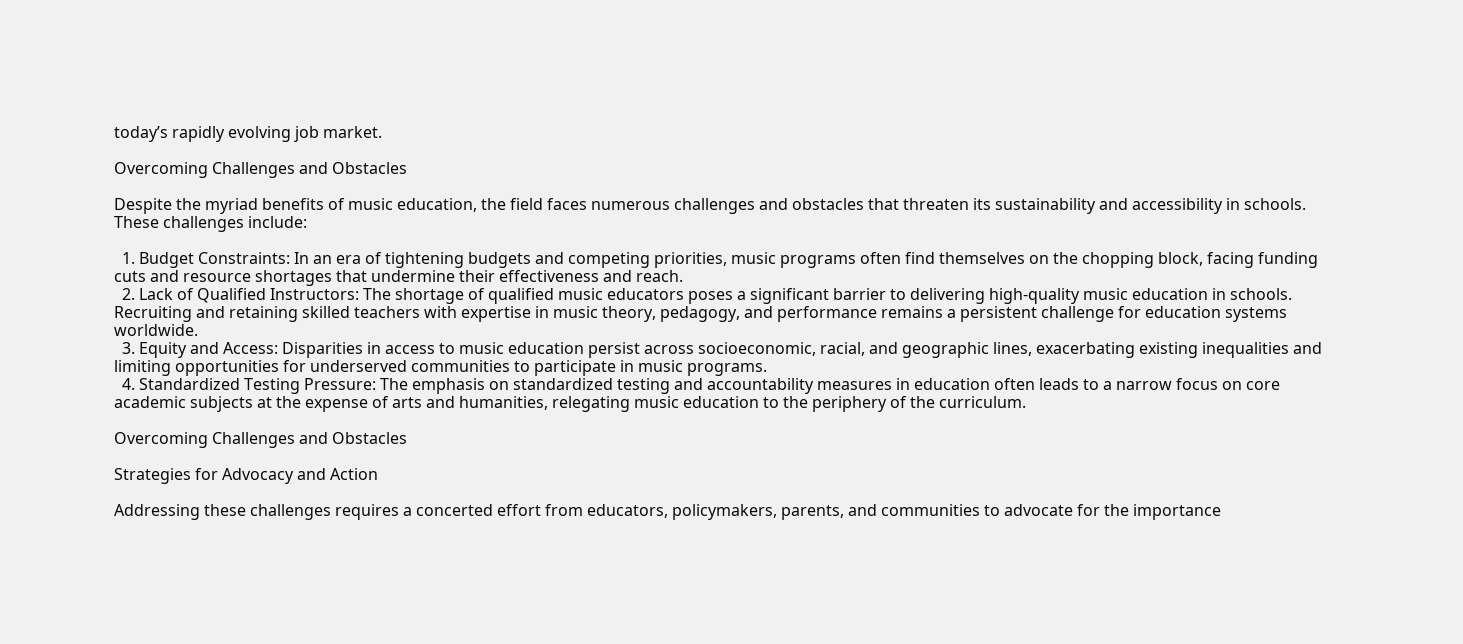today’s rapidly evolving job market.

Overcoming Challenges and Obstacles

Despite the myriad benefits of music education, the field faces numerous challenges and obstacles that threaten its sustainability and accessibility in schools. These challenges include:

  1. Budget Constraints: In an era of tightening budgets and competing priorities, music programs often find themselves on the chopping block, facing funding cuts and resource shortages that undermine their effectiveness and reach.
  2. Lack of Qualified Instructors: The shortage of qualified music educators poses a significant barrier to delivering high-quality music education in schools. Recruiting and retaining skilled teachers with expertise in music theory, pedagogy, and performance remains a persistent challenge for education systems worldwide.
  3. Equity and Access: Disparities in access to music education persist across socioeconomic, racial, and geographic lines, exacerbating existing inequalities and limiting opportunities for underserved communities to participate in music programs.
  4. Standardized Testing Pressure: The emphasis on standardized testing and accountability measures in education often leads to a narrow focus on core academic subjects at the expense of arts and humanities, relegating music education to the periphery of the curriculum.

Overcoming Challenges and Obstacles

Strategies for Advocacy and Action

Addressing these challenges requires a concerted effort from educators, policymakers, parents, and communities to advocate for the importance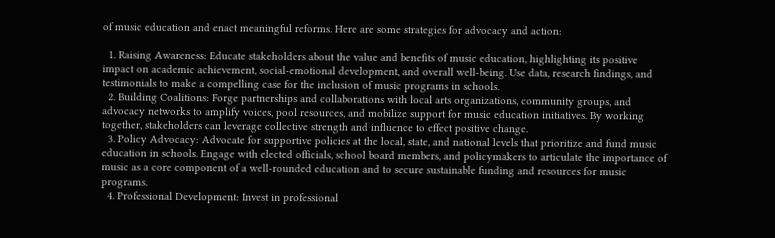of music education and enact meaningful reforms. Here are some strategies for advocacy and action:

  1. Raising Awareness: Educate stakeholders about the value and benefits of music education, highlighting its positive impact on academic achievement, social-emotional development, and overall well-being. Use data, research findings, and testimonials to make a compelling case for the inclusion of music programs in schools.
  2. Building Coalitions: Forge partnerships and collaborations with local arts organizations, community groups, and advocacy networks to amplify voices, pool resources, and mobilize support for music education initiatives. By working together, stakeholders can leverage collective strength and influence to effect positive change.
  3. Policy Advocacy: Advocate for supportive policies at the local, state, and national levels that prioritize and fund music education in schools. Engage with elected officials, school board members, and policymakers to articulate the importance of music as a core component of a well-rounded education and to secure sustainable funding and resources for music programs.
  4. Professional Development: Invest in professional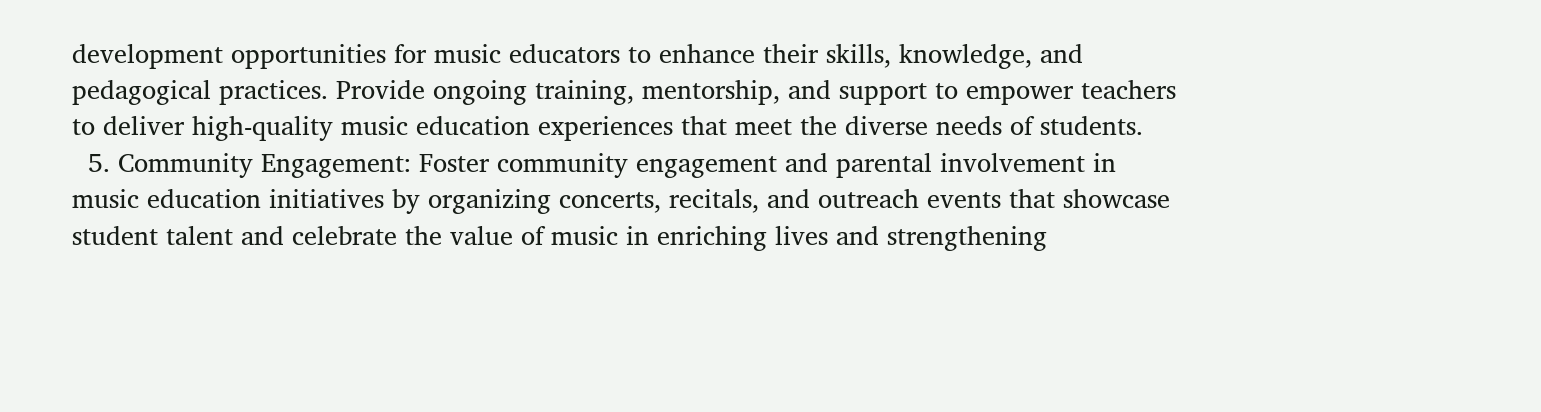development opportunities for music educators to enhance their skills, knowledge, and pedagogical practices. Provide ongoing training, mentorship, and support to empower teachers to deliver high-quality music education experiences that meet the diverse needs of students.
  5. Community Engagement: Foster community engagement and parental involvement in music education initiatives by organizing concerts, recitals, and outreach events that showcase student talent and celebrate the value of music in enriching lives and strengthening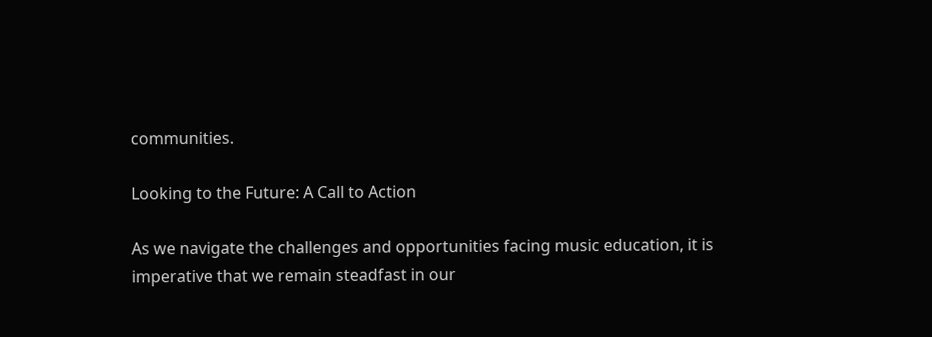communities.

Looking to the Future: A Call to Action

As we navigate the challenges and opportunities facing music education, it is imperative that we remain steadfast in our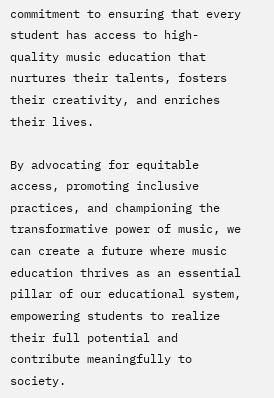commitment to ensuring that every student has access to high-quality music education that nurtures their talents, fosters their creativity, and enriches their lives.

By advocating for equitable access, promoting inclusive practices, and championing the transformative power of music, we can create a future where music education thrives as an essential pillar of our educational system, empowering students to realize their full potential and contribute meaningfully to society.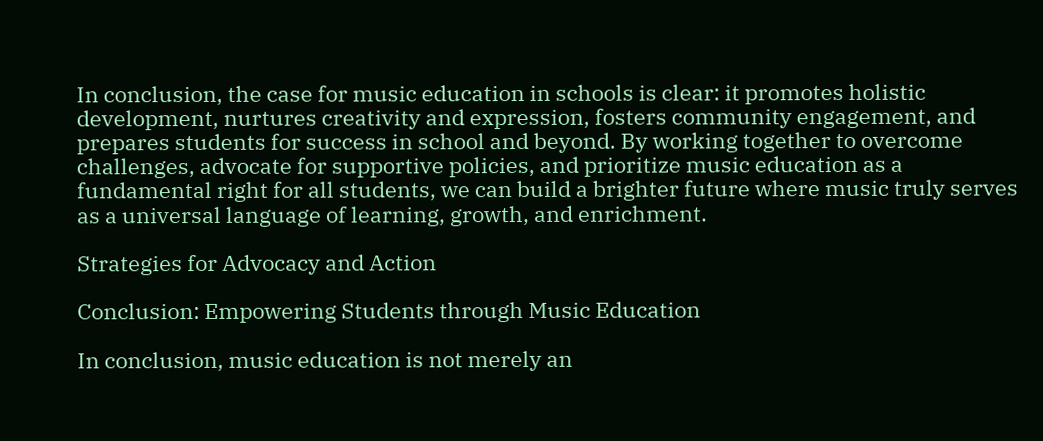In conclusion, the case for music education in schools is clear: it promotes holistic development, nurtures creativity and expression, fosters community engagement, and prepares students for success in school and beyond. By working together to overcome challenges, advocate for supportive policies, and prioritize music education as a fundamental right for all students, we can build a brighter future where music truly serves as a universal language of learning, growth, and enrichment.

Strategies for Advocacy and Action

Conclusion: Empowering Students through Music Education

In conclusion, music education is not merely an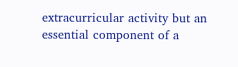extracurricular activity but an essential component of a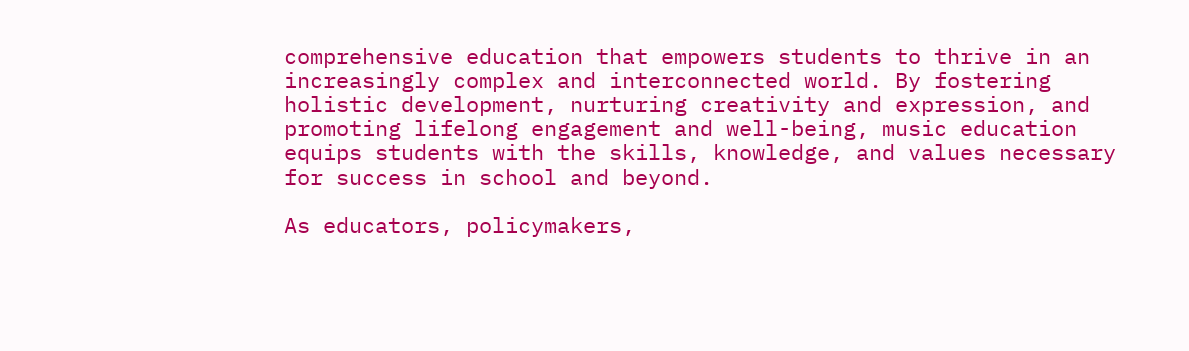comprehensive education that empowers students to thrive in an increasingly complex and interconnected world. By fostering holistic development, nurturing creativity and expression, and promoting lifelong engagement and well-being, music education equips students with the skills, knowledge, and values necessary for success in school and beyond.

As educators, policymakers,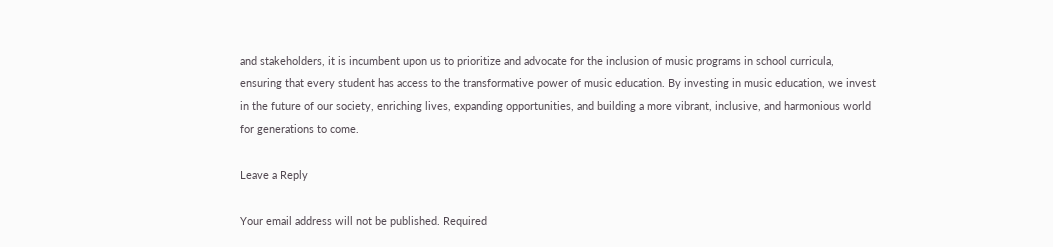and stakeholders, it is incumbent upon us to prioritize and advocate for the inclusion of music programs in school curricula, ensuring that every student has access to the transformative power of music education. By investing in music education, we invest in the future of our society, enriching lives, expanding opportunities, and building a more vibrant, inclusive, and harmonious world for generations to come.

Leave a Reply

Your email address will not be published. Required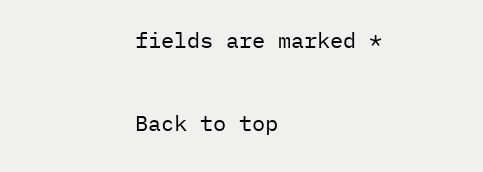fields are marked *

Back to top